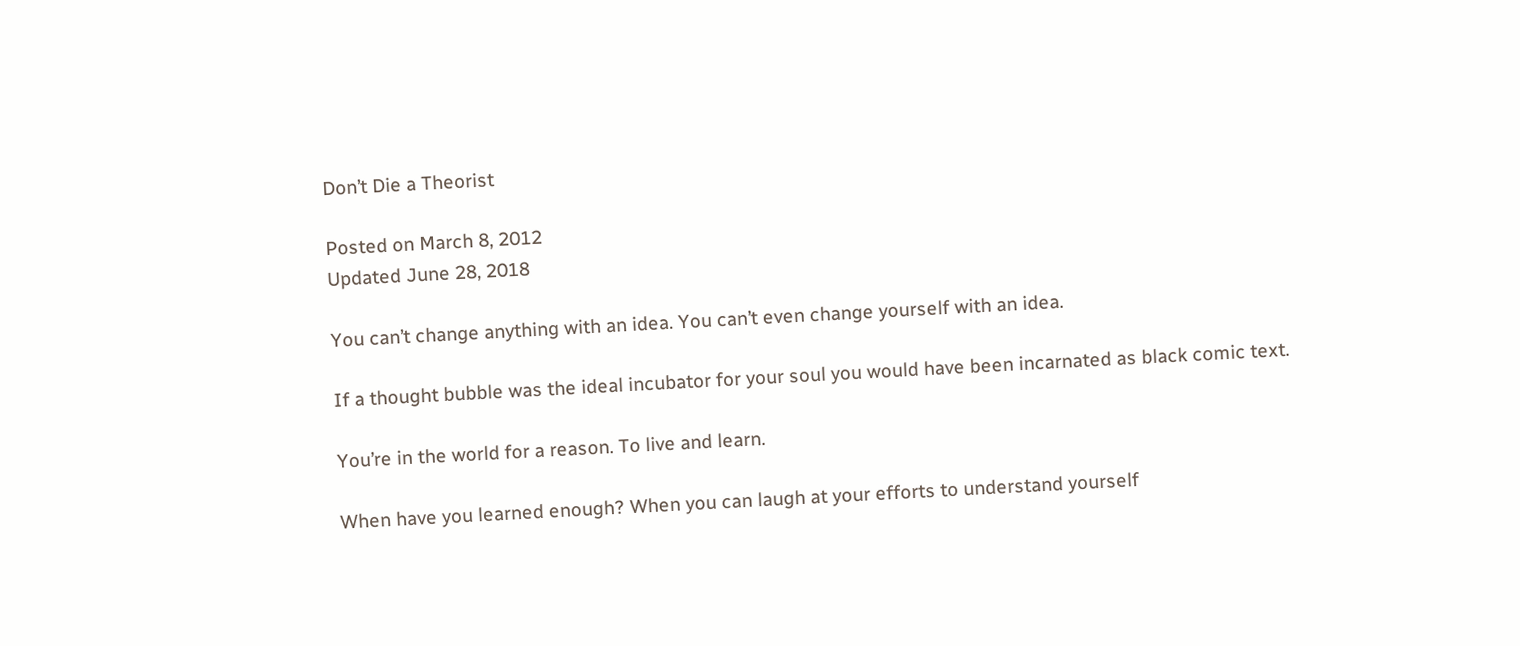Don’t Die a Theorist

Posted on March 8, 2012
Updated June 28, 2018

You can’t change anything with an idea. You can’t even change yourself with an idea.

If a thought bubble was the ideal incubator for your soul you would have been incarnated as black comic text.

You’re in the world for a reason. To live and learn.

When have you learned enough? When you can laugh at your efforts to understand yourself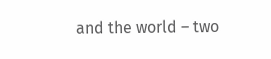and the world – two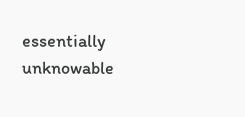essentially unknowable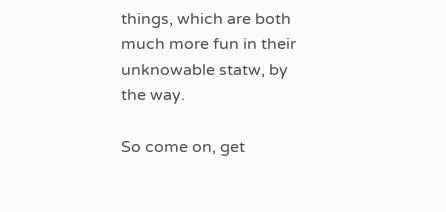things, which are both much more fun in their unknowable statw, by the way.

So come on, get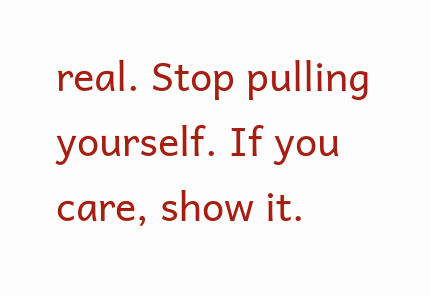real. Stop pulling yourself. If you care, show it.